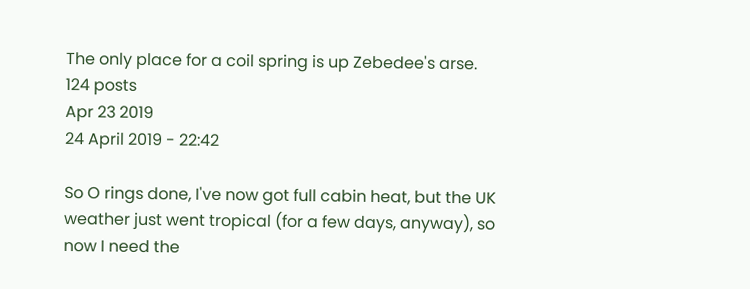The only place for a coil spring is up Zebedee's arse.
124 posts
Apr 23 2019
24 April 2019 - 22:42

So O rings done, I've now got full cabin heat, but the UK weather just went tropical (for a few days, anyway), so now I need the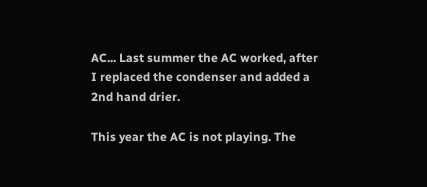AC... Last summer the AC worked, after I replaced the condenser and added a 2nd hand drier.

This year the AC is not playing. The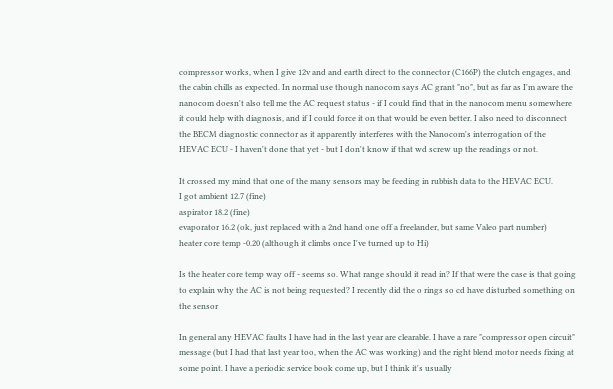compressor works, when I give 12v and and earth direct to the connector (C166P) the clutch engages, and the cabin chills as expected. In normal use though nanocom says AC grant "no", but as far as I'm aware the nanocom doesn't also tell me the AC request status - if I could find that in the nanocom menu somewhere it could help with diagnosis, and if I could force it on that would be even better. I also need to disconnect the BECM diagnostic connector as it apparently interferes with the Nanocom's interrogation of the HEVAC ECU - I haven't done that yet - but I don't know if that wd screw up the readings or not.

It crossed my mind that one of the many sensors may be feeding in rubbish data to the HEVAC ECU.
I got ambient 12.7 (fine)
aspirator 18.2 (fine)
evaporator 16.2 (ok, just replaced with a 2nd hand one off a freelander, but same Valeo part number)
heater core temp -0.20 (although it climbs once I've turned up to Hi)

Is the heater core temp way off - seems so. What range should it read in? If that were the case is that going to explain why the AC is not being requested? I recently did the o rings so cd have disturbed something on the sensor

In general any HEVAC faults I have had in the last year are clearable. I have a rare "compressor open circuit" message (but I had that last year too, when the AC was working) and the right blend motor needs fixing at some point. I have a periodic service book come up, but I think it's usually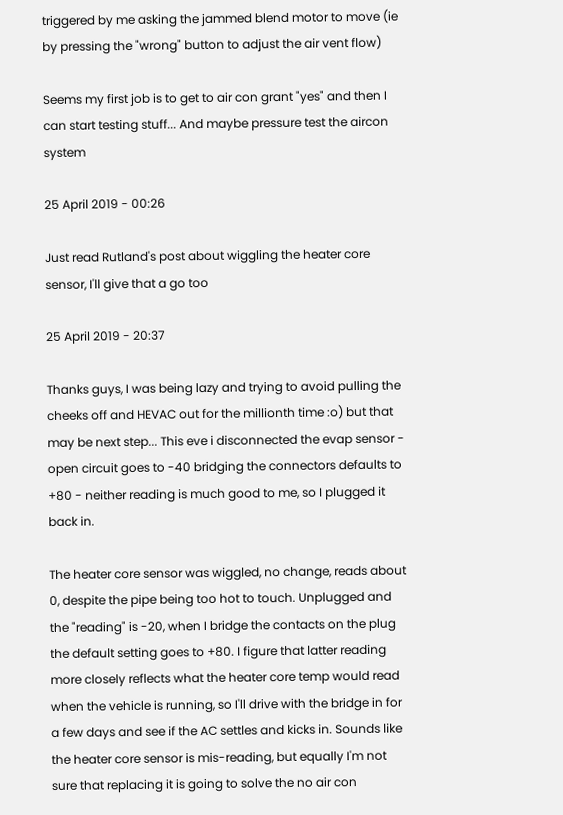triggered by me asking the jammed blend motor to move (ie by pressing the "wrong" button to adjust the air vent flow)

Seems my first job is to get to air con grant "yes" and then I can start testing stuff... And maybe pressure test the aircon system

25 April 2019 - 00:26

Just read Rutland's post about wiggling the heater core sensor, I'll give that a go too

25 April 2019 - 20:37

Thanks guys, I was being lazy and trying to avoid pulling the cheeks off and HEVAC out for the millionth time :o) but that may be next step... This eve i disconnected the evap sensor - open circuit goes to -40 bridging the connectors defaults to +80 - neither reading is much good to me, so I plugged it back in.

The heater core sensor was wiggled, no change, reads about 0, despite the pipe being too hot to touch. Unplugged and the "reading" is -20, when I bridge the contacts on the plug the default setting goes to +80. I figure that latter reading more closely reflects what the heater core temp would read when the vehicle is running, so I'll drive with the bridge in for a few days and see if the AC settles and kicks in. Sounds like the heater core sensor is mis-reading, but equally I'm not sure that replacing it is going to solve the no air con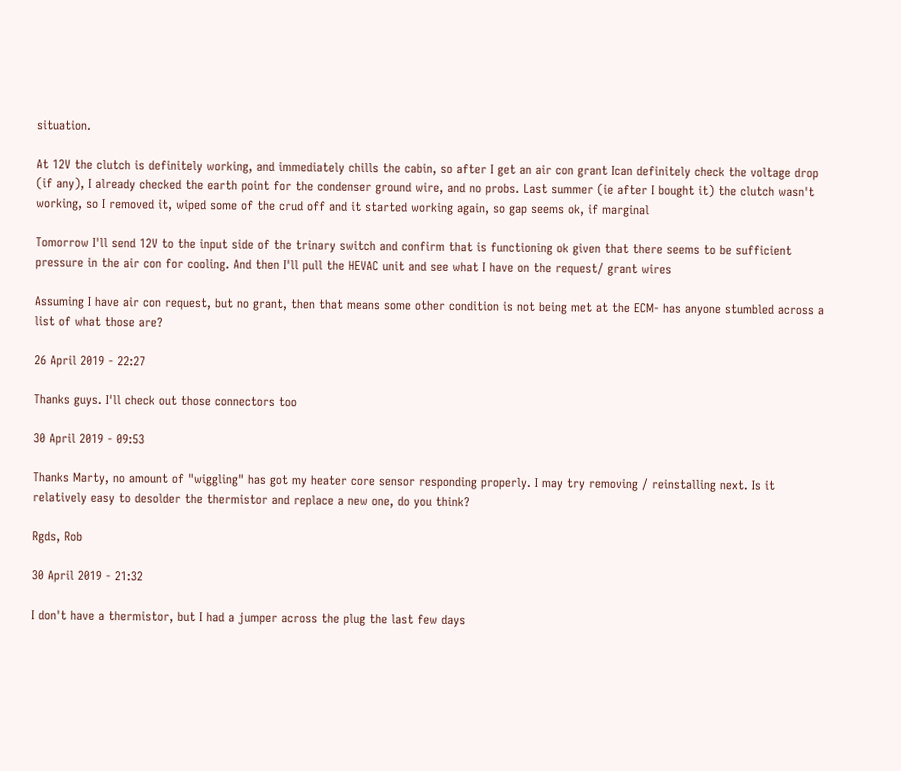situation.

At 12V the clutch is definitely working, and immediately chills the cabin, so after I get an air con grant Ican definitely check the voltage drop (if any), I already checked the earth point for the condenser ground wire, and no probs. Last summer (ie after I bought it) the clutch wasn't working, so I removed it, wiped some of the crud off and it started working again, so gap seems ok, if marginal

Tomorrow I'll send 12V to the input side of the trinary switch and confirm that is functioning ok given that there seems to be sufficient pressure in the air con for cooling. And then I'll pull the HEVAC unit and see what I have on the request/ grant wires

Assuming I have air con request, but no grant, then that means some other condition is not being met at the ECM- has anyone stumbled across a list of what those are?

26 April 2019 - 22:27

Thanks guys. I'll check out those connectors too

30 April 2019 - 09:53

Thanks Marty, no amount of "wiggling" has got my heater core sensor responding properly. I may try removing / reinstalling next. Is it relatively easy to desolder the thermistor and replace a new one, do you think?

Rgds, Rob

30 April 2019 - 21:32

I don't have a thermistor, but I had a jumper across the plug the last few days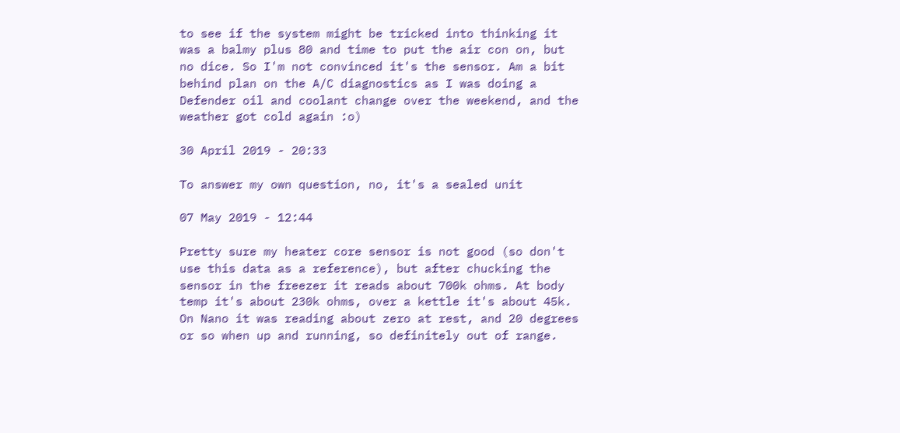to see if the system might be tricked into thinking it was a balmy plus 80 and time to put the air con on, but no dice. So I'm not convinced it's the sensor. Am a bit behind plan on the A/C diagnostics as I was doing a Defender oil and coolant change over the weekend, and the weather got cold again :o)

30 April 2019 - 20:33

To answer my own question, no, it's a sealed unit

07 May 2019 - 12:44

Pretty sure my heater core sensor is not good (so don't use this data as a reference), but after chucking the sensor in the freezer it reads about 700k ohms. At body temp it's about 230k ohms, over a kettle it's about 45k. On Nano it was reading about zero at rest, and 20 degrees or so when up and running, so definitely out of range.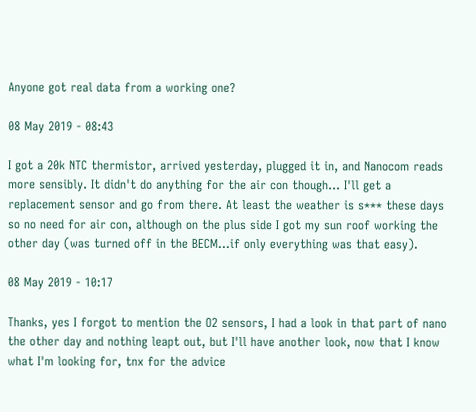Anyone got real data from a working one?

08 May 2019 - 08:43

I got a 20k NTC thermistor, arrived yesterday, plugged it in, and Nanocom reads more sensibly. It didn't do anything for the air con though... I'll get a replacement sensor and go from there. At least the weather is s*** these days so no need for air con, although on the plus side I got my sun roof working the other day (was turned off in the BECM...if only everything was that easy).

08 May 2019 - 10:17

Thanks, yes I forgot to mention the O2 sensors, I had a look in that part of nano the other day and nothing leapt out, but I'll have another look, now that I know what I'm looking for, tnx for the advice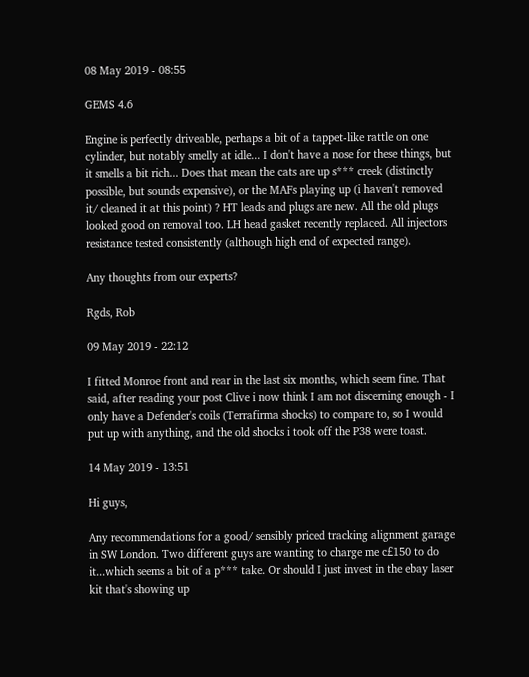08 May 2019 - 08:55

GEMS 4.6

Engine is perfectly driveable, perhaps a bit of a tappet-like rattle on one cylinder, but notably smelly at idle... I don't have a nose for these things, but it smells a bit rich... Does that mean the cats are up s*** creek (distinctly possible, but sounds expensive), or the MAFs playing up (i haven't removed it/ cleaned it at this point) ? HT leads and plugs are new. All the old plugs looked good on removal too. LH head gasket recently replaced. All injectors resistance tested consistently (although high end of expected range).

Any thoughts from our experts?

Rgds, Rob

09 May 2019 - 22:12

I fitted Monroe front and rear in the last six months, which seem fine. That said, after reading your post Clive i now think I am not discerning enough - I only have a Defender's coils (Terrafirma shocks) to compare to, so I would put up with anything, and the old shocks i took off the P38 were toast.

14 May 2019 - 13:51

Hi guys,

Any recommendations for a good/ sensibly priced tracking alignment garage in SW London. Two different guys are wanting to charge me c£150 to do it...which seems a bit of a p*** take. Or should I just invest in the ebay laser kit that's showing up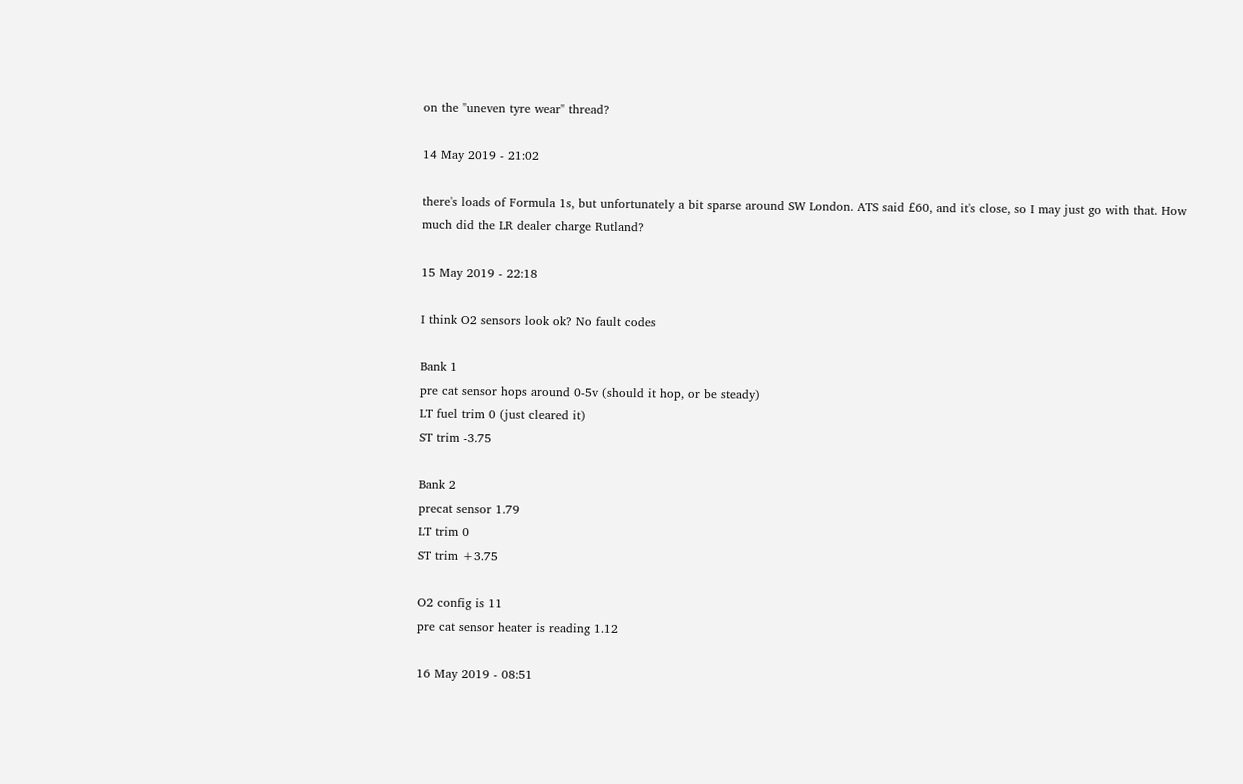on the "uneven tyre wear" thread?

14 May 2019 - 21:02

there's loads of Formula 1s, but unfortunately a bit sparse around SW London. ATS said £60, and it's close, so I may just go with that. How much did the LR dealer charge Rutland?

15 May 2019 - 22:18

I think O2 sensors look ok? No fault codes

Bank 1
pre cat sensor hops around 0-5v (should it hop, or be steady)
LT fuel trim 0 (just cleared it)
ST trim -3.75

Bank 2
precat sensor 1.79
LT trim 0
ST trim +3.75

O2 config is 11
pre cat sensor heater is reading 1.12

16 May 2019 - 08:51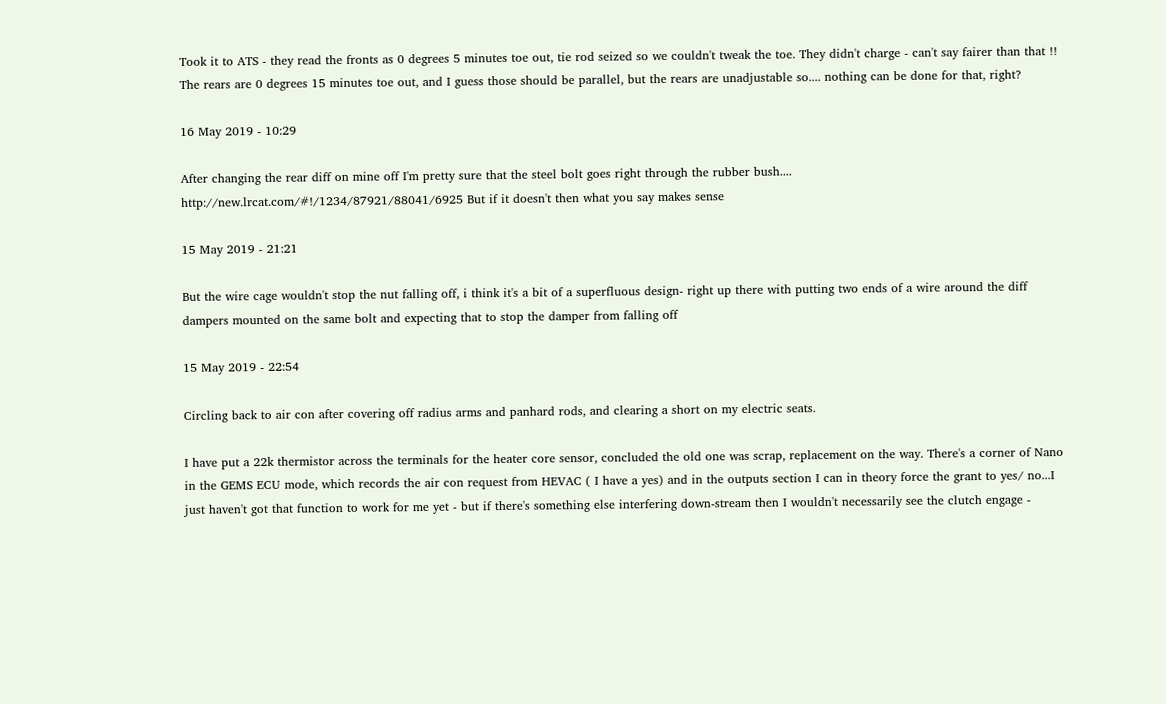Took it to ATS - they read the fronts as 0 degrees 5 minutes toe out, tie rod seized so we couldn't tweak the toe. They didn't charge - can't say fairer than that !! The rears are 0 degrees 15 minutes toe out, and I guess those should be parallel, but the rears are unadjustable so.... nothing can be done for that, right?

16 May 2019 - 10:29

After changing the rear diff on mine off I'm pretty sure that the steel bolt goes right through the rubber bush.... http://new.lrcat.com/#!/1234/87921/88041/6925 But if it doesn't then what you say makes sense

15 May 2019 - 21:21

But the wire cage wouldn't stop the nut falling off, i think it's a bit of a superfluous design- right up there with putting two ends of a wire around the diff dampers mounted on the same bolt and expecting that to stop the damper from falling off

15 May 2019 - 22:54

Circling back to air con after covering off radius arms and panhard rods, and clearing a short on my electric seats.

I have put a 22k thermistor across the terminals for the heater core sensor, concluded the old one was scrap, replacement on the way. There's a corner of Nano in the GEMS ECU mode, which records the air con request from HEVAC ( I have a yes) and in the outputs section I can in theory force the grant to yes/ no...I just haven't got that function to work for me yet - but if there's something else interfering down-stream then I wouldn't necessarily see the clutch engage -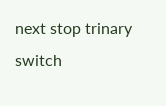next stop trinary switch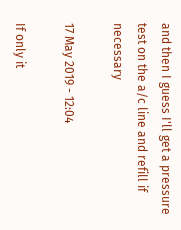and then I guess I'll get a pressure test on the a/c line and refill if necessary

17 May 2019 - 12:04

If only it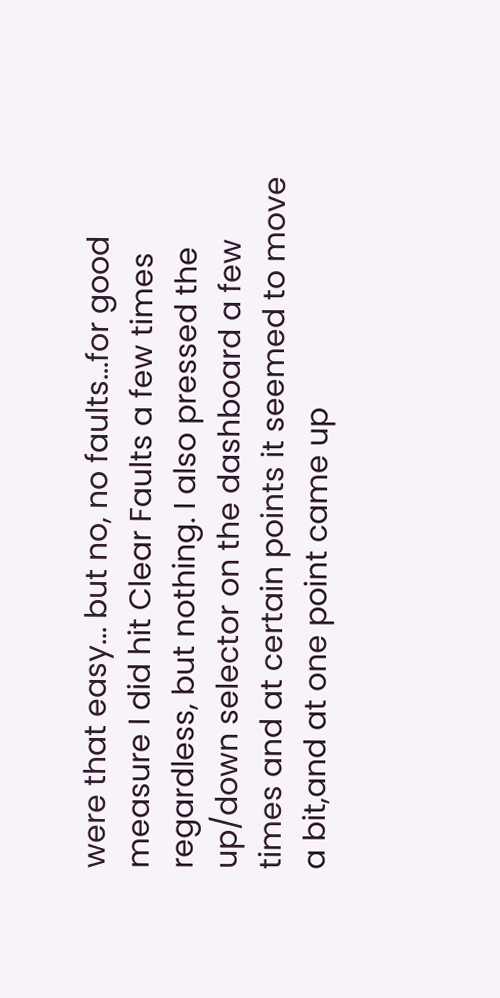were that easy... but no, no faults...for good measure I did hit Clear Faults a few times regardless, but nothing. I also pressed the up/down selector on the dashboard a few times and at certain points it seemed to move a bit,and at one point came up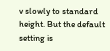v slowly to standard height. But the default setting is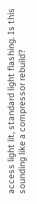access light lit, standard light flashing. Is this sounding like a compressor rebuild?